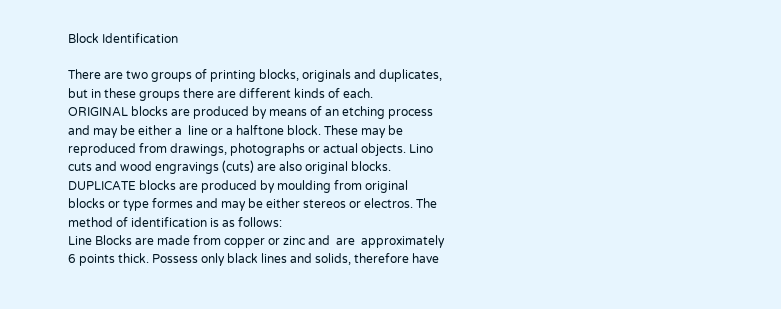Block Identification

There are two groups of printing blocks, originals and duplicates, but in these groups there are different kinds of each.
ORIGINAL blocks are produced by means of an etching process and may be either a  line or a halftone block. These may be reproduced from drawings, photographs or actual objects. Lino cuts and wood engravings (cuts) are also original blocks.
DUPLICATE blocks are produced by moulding from original blocks or type formes and may be either stereos or electros. The method of identification is as follows:
Line Blocks are made from copper or zinc and  are  approximately 6 points thick. Possess only black lines and solids, therefore have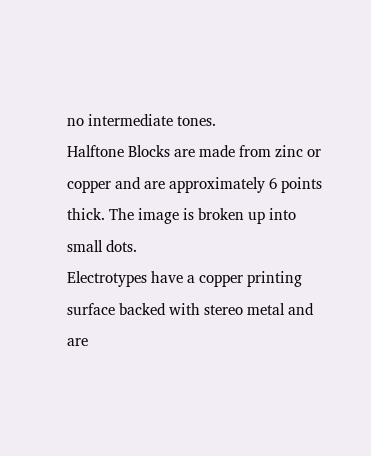no intermediate tones.
Halftone Blocks are made from zinc or copper and are approximately 6 points thick. The image is broken up into small dots.
Electrotypes have a copper printing surface backed with stereo metal and are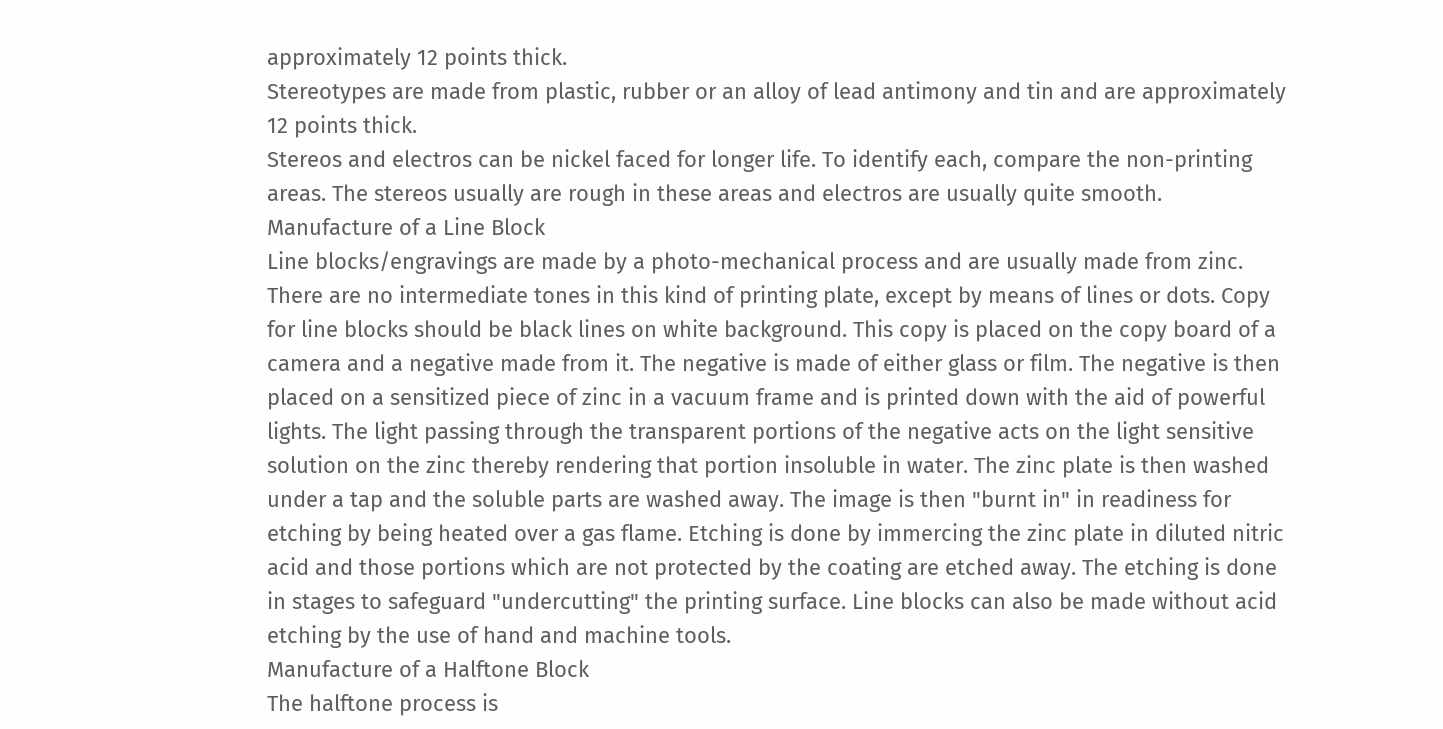approximately 12 points thick.
Stereotypes are made from plastic, rubber or an alloy of lead antimony and tin and are approximately 12 points thick.
Stereos and electros can be nickel faced for longer life. To identify each, compare the non-printing areas. The stereos usually are rough in these areas and electros are usually quite smooth.
Manufacture of a Line Block
Line blocks/engravings are made by a photo-mechanical process and are usually made from zinc. There are no intermediate tones in this kind of printing plate, except by means of lines or dots. Copy for line blocks should be black lines on white background. This copy is placed on the copy board of a camera and a negative made from it. The negative is made of either glass or film. The negative is then placed on a sensitized piece of zinc in a vacuum frame and is printed down with the aid of powerful lights. The light passing through the transparent portions of the negative acts on the light sensitive solution on the zinc thereby rendering that portion insoluble in water. The zinc plate is then washed  under a tap and the soluble parts are washed away. The image is then "burnt in" in readiness for etching by being heated over a gas flame. Etching is done by immercing the zinc plate in diluted nitric acid and those portions which are not protected by the coating are etched away. The etching is done in stages to safeguard "undercutting" the printing surface. Line blocks can also be made without acid etching by the use of hand and machine tools.
Manufacture of a Halftone Block
The halftone process is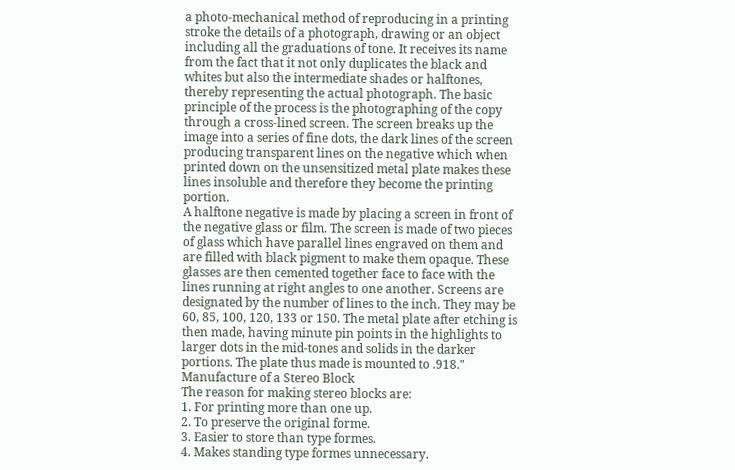a photo-mechanical method of reproducing in a printing stroke the details of a photograph, drawing or an object including all the graduations of tone. It receives its name from the fact that it not only duplicates the black and whites but also the intermediate shades or halftones, thereby representing the actual photograph. The basic principle of the process is the photographing of the copy through a cross-lined screen. The screen breaks up the image into a series of fine dots, the dark lines of the screen producing transparent lines on the negative which when printed down on the unsensitized metal plate makes these lines insoluble and therefore they become the printing portion.
A halftone negative is made by placing a screen in front of the negative glass or film. The screen is made of two pieces of glass which have parallel lines engraved on them and are filled with black pigment to make them opaque. These glasses are then cemented together face to face with the lines running at right angles to one another. Screens are designated by the number of lines to the inch. They may be 60, 85, 100, 120, 133 or 150. The metal plate after etching is then made, having minute pin points in the highlights to larger dots in the mid-tones and solids in the darker portions. The plate thus made is mounted to .918."
Manufacture of a Stereo Block
The reason for making stereo blocks are:
1. For printing more than one up.
2. To preserve the original forme.
3. Easier to store than type formes.
4. Makes standing type formes unnecessary.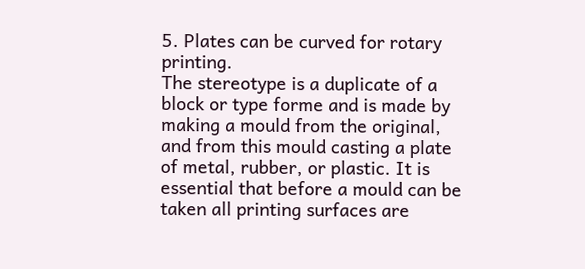5. Plates can be curved for rotary printing.
The stereotype is a duplicate of a block or type forme and is made by making a mould from the original, and from this mould casting a plate of metal, rubber, or plastic. It is essential that before a mould can be taken all printing surfaces are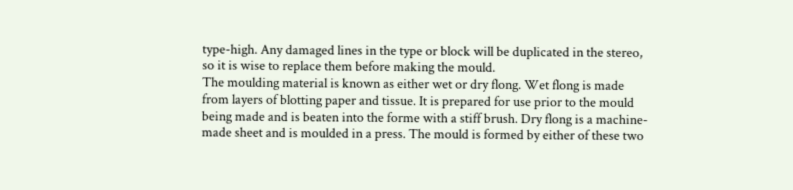type-high. Any damaged lines in the type or block will be duplicated in the stereo, so it is wise to replace them before making the mould.
The moulding material is known as either wet or dry flong. Wet flong is made from layers of blotting paper and tissue. It is prepared for use prior to the mould being made and is beaten into the forme with a stiff brush. Dry flong is a machine-made sheet and is moulded in a press. The mould is formed by either of these two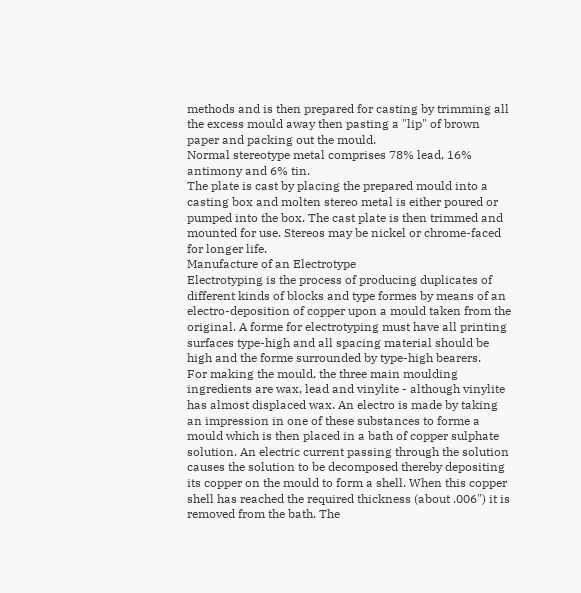methods and is then prepared for casting by trimming all the excess mould away then pasting a "lip" of brown paper and packing out the mould.
Normal stereotype metal comprises 78% lead, 16% antimony and 6% tin.
The plate is cast by placing the prepared mould into a casting box and molten stereo metal is either poured or pumped into the box. The cast plate is then trimmed and mounted for use. Stereos may be nickel or chrome-faced for longer life.
Manufacture of an Electrotype
Electrotyping is the process of producing duplicates of different kinds of blocks and type formes by means of an electro-deposition of copper upon a mould taken from the original. A forme for electrotyping must have all printing surfaces type-high and all spacing material should be high and the forme surrounded by type-high bearers.
For making the mould, the three main moulding ingredients are wax, lead and vinylite - although vinylite has almost displaced wax. An electro is made by taking an impression in one of these substances to forme a mould which is then placed in a bath of copper sulphate solution. An electric current passing through the solution causes the solution to be decomposed thereby depositing its copper on the mould to form a shell. When this copper shell has reached the required thickness (about .006") it is removed from the bath. The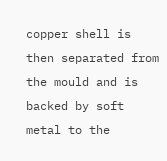copper shell is then separated from the mould and is backed by soft metal to the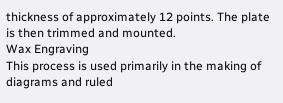thickness of approximately 12 points. The plate is then trimmed and mounted.
Wax Engraving
This process is used primarily in the making of diagrams and ruled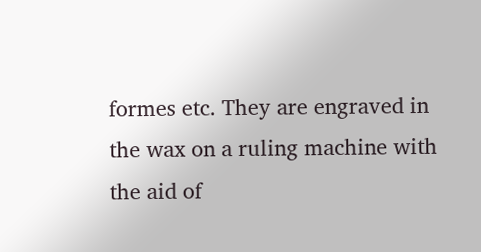formes etc. They are engraved in the wax on a ruling machine with the aid of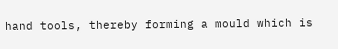hand tools, thereby forming a mould which is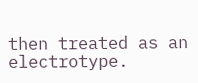then treated as an electrotype.